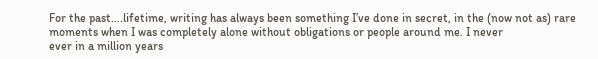For the past….lifetime, writing has always been something I’ve done in secret, in the (now not as) rare moments when I was completely alone without obligations or people around me. I never
ever in a million years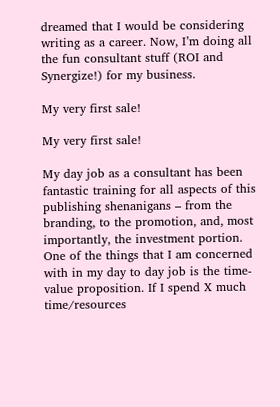dreamed that I would be considering writing as a career. Now, I’m doing all the fun consultant stuff (ROI and Synergize!) for my business.

My very first sale!

My very first sale!

My day job as a consultant has been fantastic training for all aspects of this publishing shenanigans – from the branding, to the promotion, and, most importantly, the investment portion. One of the things that I am concerned with in my day to day job is the time-value proposition. If I spend X much time/resources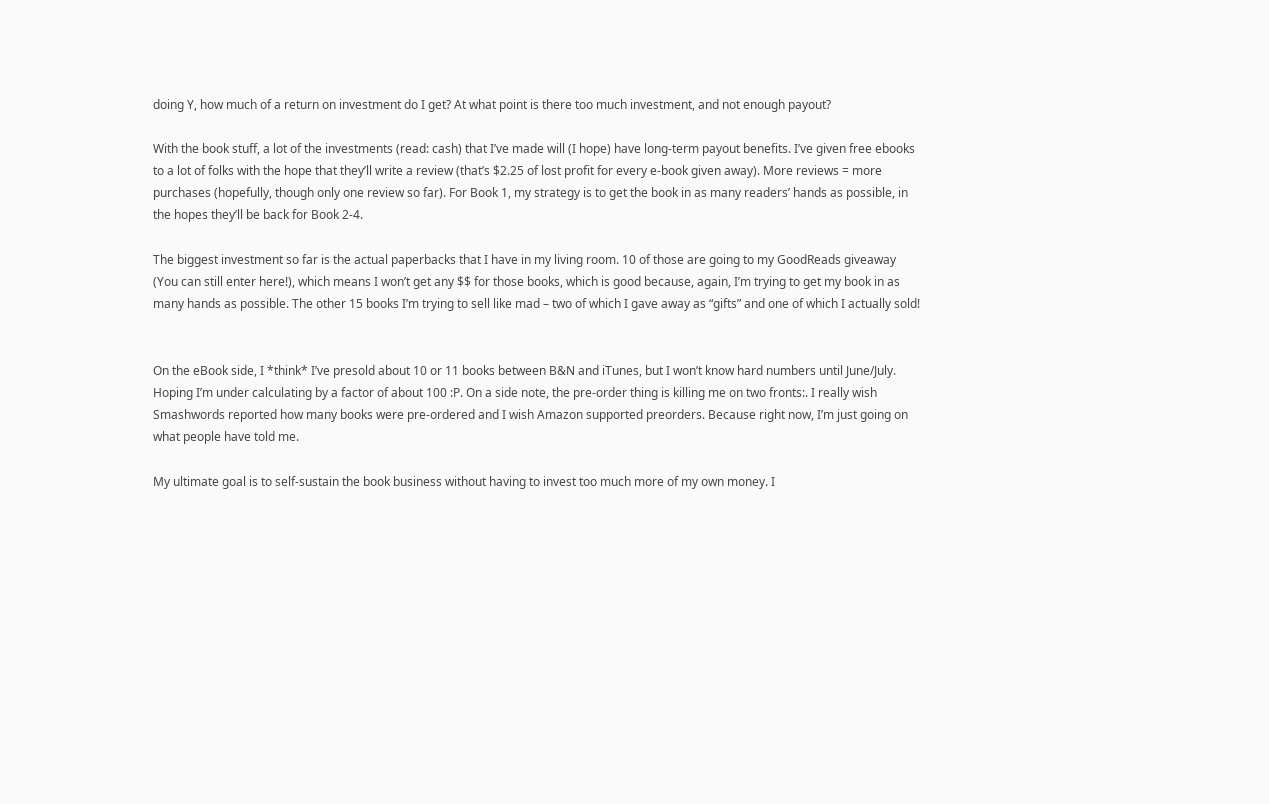doing Y, how much of a return on investment do I get? At what point is there too much investment, and not enough payout?

With the book stuff, a lot of the investments (read: cash) that I’ve made will (I hope) have long-term payout benefits. I’ve given free ebooks to a lot of folks with the hope that they’ll write a review (that’s $2.25 of lost profit for every e-book given away). More reviews = more purchases (hopefully, though only one review so far). For Book 1, my strategy is to get the book in as many readers’ hands as possible, in the hopes they’ll be back for Book 2-4.

The biggest investment so far is the actual paperbacks that I have in my living room. 10 of those are going to my GoodReads giveaway (You can still enter here!), which means I won’t get any $$ for those books, which is good because, again, I’m trying to get my book in as many hands as possible. The other 15 books I’m trying to sell like mad – two of which I gave away as “gifts” and one of which I actually sold!


On the eBook side, I *think* I’ve presold about 10 or 11 books between B&N and iTunes, but I won’t know hard numbers until June/July. Hoping I’m under calculating by a factor of about 100 :P. On a side note, the pre-order thing is killing me on two fronts:. I really wish Smashwords reported how many books were pre-ordered and I wish Amazon supported preorders. Because right now, I’m just going on what people have told me.

My ultimate goal is to self-sustain the book business without having to invest too much more of my own money. I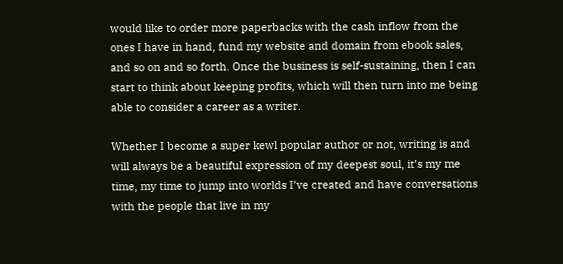would like to order more paperbacks with the cash inflow from the ones I have in hand, fund my website and domain from ebook sales, and so on and so forth. Once the business is self-sustaining, then I can start to think about keeping profits, which will then turn into me being able to consider a career as a writer.

Whether I become a super kewl popular author or not, writing is and will always be a beautiful expression of my deepest soul, it’s my me time, my time to jump into worlds I’ve created and have conversations with the people that live in my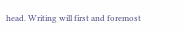head. Writing will first and foremost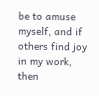be to amuse myself, and if others find joy in my work, then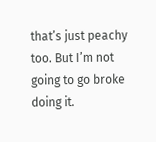that’s just peachy too. But I’m not going to go broke doing it.